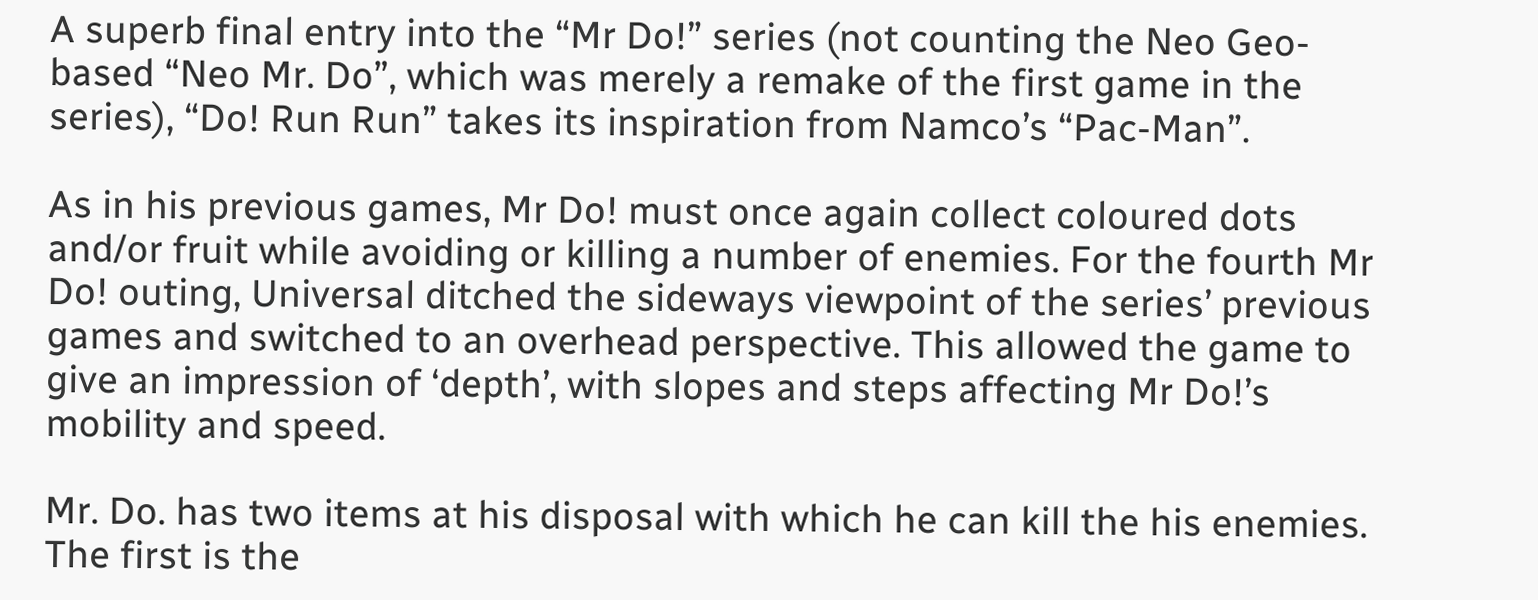A superb final entry into the “Mr Do!” series (not counting the Neo Geo-based “Neo Mr. Do”, which was merely a remake of the first game in the series), “Do! Run Run” takes its inspiration from Namco’s “Pac-Man”.

As in his previous games, Mr Do! must once again collect coloured dots and/or fruit while avoiding or killing a number of enemies. For the fourth Mr Do! outing, Universal ditched the sideways viewpoint of the series’ previous games and switched to an overhead perspective. This allowed the game to give an impression of ‘depth’, with slopes and steps affecting Mr Do!’s mobility and speed.

Mr. Do. has two items at his disposal with which he can kill the his enemies. The first is the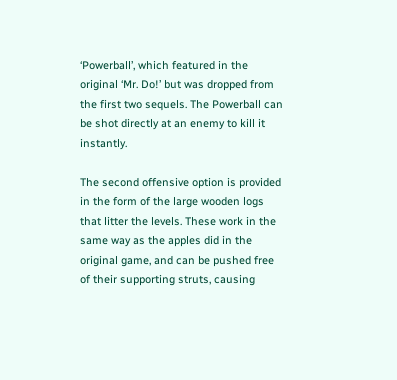‘Powerball’, which featured in the original ‘Mr. Do!’ but was dropped from the first two sequels. The Powerball can be shot directly at an enemy to kill it instantly.

The second offensive option is provided in the form of the large wooden logs that litter the levels. These work in the same way as the apples did in the original game, and can be pushed free of their supporting struts, causing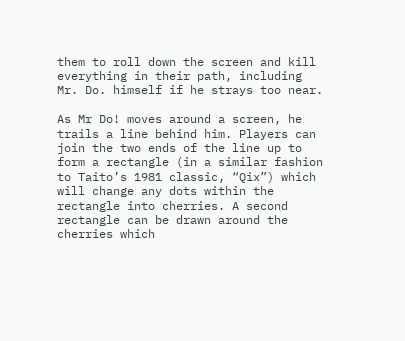them to roll down the screen and kill everything in their path, including Mr. Do. himself if he strays too near.

As Mr Do! moves around a screen, he trails a line behind him. Players can join the two ends of the line up to form a rectangle (in a similar fashion to Taito’s 1981 classic, “Qix”) which will change any dots within the rectangle into cherries. A second rectangle can be drawn around the cherries which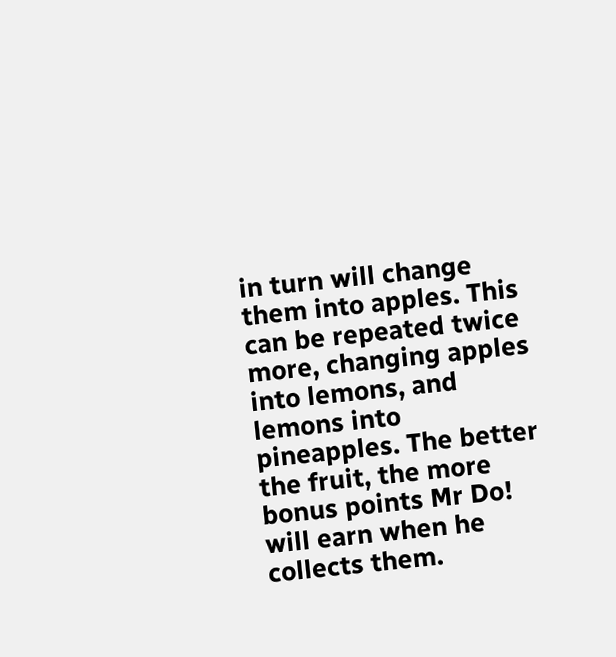in turn will change them into apples. This can be repeated twice more, changing apples into lemons, and lemons into pineapples. The better the fruit, the more bonus points Mr Do! will earn when he collects them.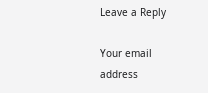Leave a Reply

Your email address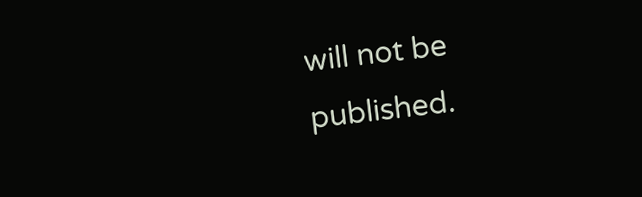will not be published.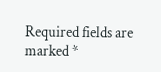Required fields are marked *